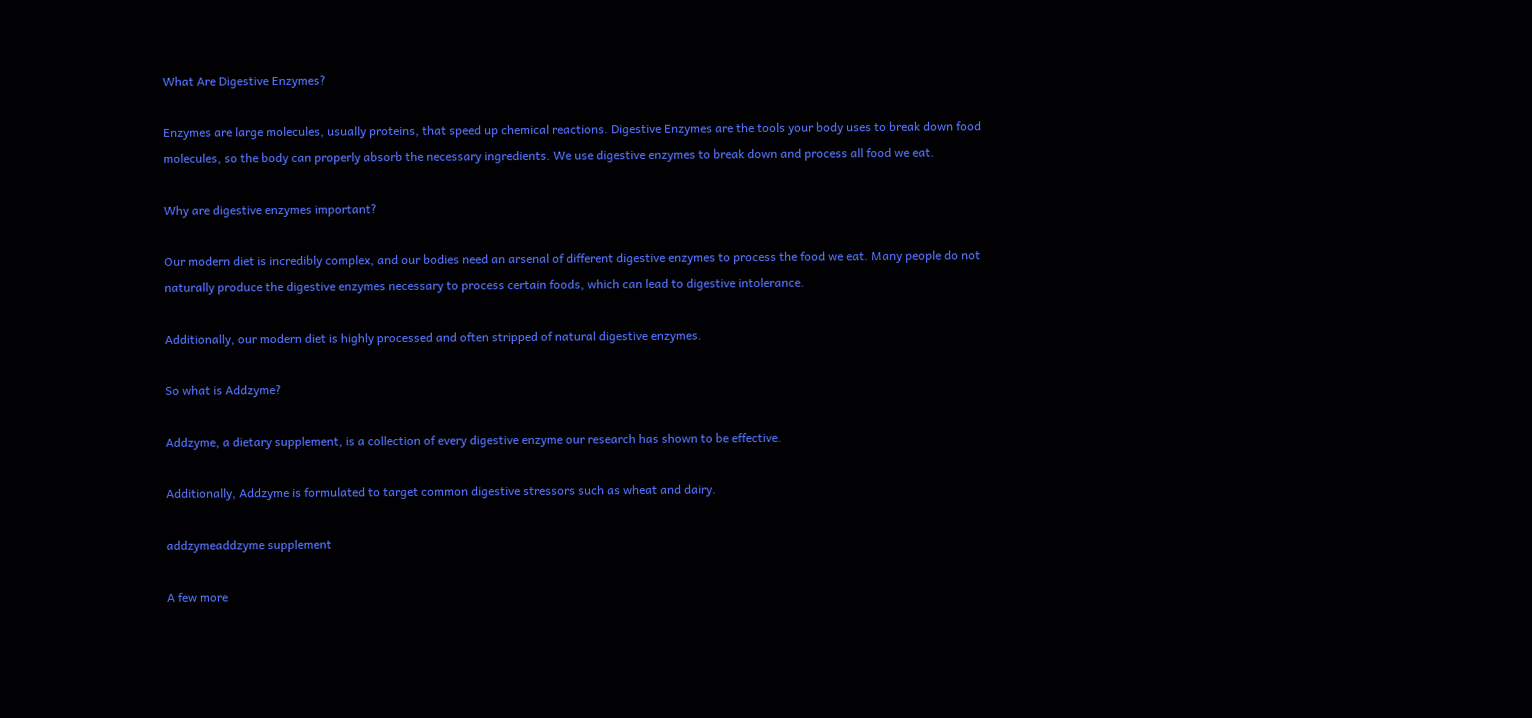What Are Digestive Enzymes?

Enzymes are large molecules, usually proteins, that speed up chemical reactions. Digestive Enzymes are the tools your body uses to break down food molecules, so the body can properly absorb the necessary ingredients. We use digestive enzymes to break down and process all food we eat.

Why are digestive enzymes important?

Our modern diet is incredibly complex, and our bodies need an arsenal of different digestive enzymes to process the food we eat. Many people do not naturally produce the digestive enzymes necessary to process certain foods, which can lead to digestive intolerance.

Additionally, our modern diet is highly processed and often stripped of natural digestive enzymes.

So what is Addzyme?

Addzyme, a dietary supplement, is a collection of every digestive enzyme our research has shown to be effective.

Additionally, Addzyme is formulated to target common digestive stressors such as wheat and dairy.

addzymeaddzyme supplement

A few more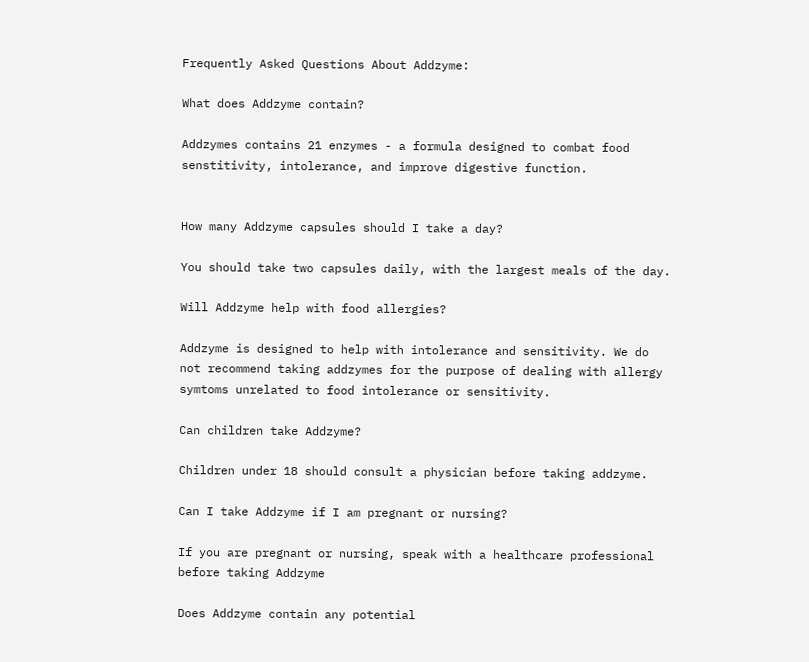Frequently Asked Questions About Addzyme:

What does Addzyme contain?

Addzymes contains 21 enzymes - a formula designed to combat food senstitivity, intolerance, and improve digestive function.


How many Addzyme capsules should I take a day?

You should take two capsules daily, with the largest meals of the day.

Will Addzyme help with food allergies?

Addzyme is designed to help with intolerance and sensitivity. We do not recommend taking addzymes for the purpose of dealing with allergy symtoms unrelated to food intolerance or sensitivity.

Can children take Addzyme?

Children under 18 should consult a physician before taking addzyme.

Can I take Addzyme if I am pregnant or nursing?

If you are pregnant or nursing, speak with a healthcare professional before taking Addzyme

Does Addzyme contain any potential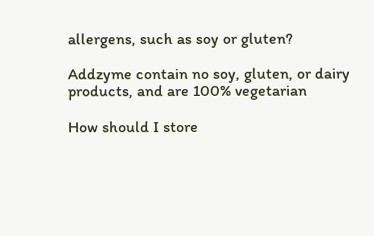allergens, such as soy or gluten?

Addzyme contain no soy, gluten, or dairy products, and are 100% vegetarian

How should I store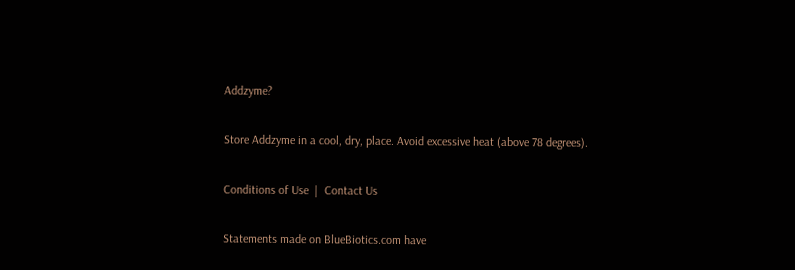Addzyme?

Store Addzyme in a cool, dry, place. Avoid excessive heat (above 78 degrees).

Conditions of Use  |  Contact Us

Statements made on BlueBiotics.com have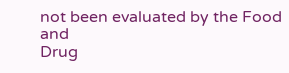not been evaluated by the Food and
Drug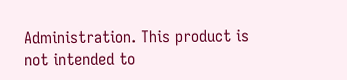Administration. This product is not intended to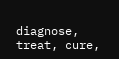diagnose, treat, cure,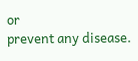or
prevent any disease.